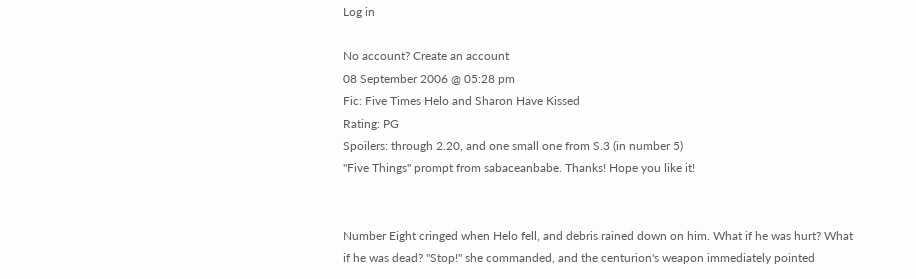Log in

No account? Create an account
08 September 2006 @ 05:28 pm
Fic: Five Times Helo and Sharon Have Kissed
Rating: PG
Spoilers: through 2.20, and one small one from S.3 (in number 5)
"Five Things" prompt from sabaceanbabe. Thanks! Hope you like it!


Number Eight cringed when Helo fell, and debris rained down on him. What if he was hurt? What if he was dead? "Stop!" she commanded, and the centurion's weapon immediately pointed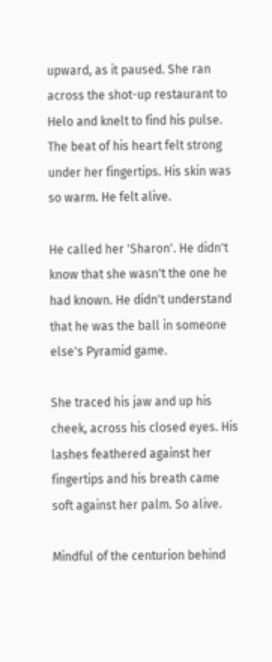upward, as it paused. She ran across the shot-up restaurant to Helo and knelt to find his pulse. The beat of his heart felt strong under her fingertips. His skin was so warm. He felt alive.

He called her 'Sharon'. He didn't know that she wasn't the one he had known. He didn't understand that he was the ball in someone else's Pyramid game.

She traced his jaw and up his cheek, across his closed eyes. His lashes feathered against her fingertips and his breath came soft against her palm. So alive.

Mindful of the centurion behind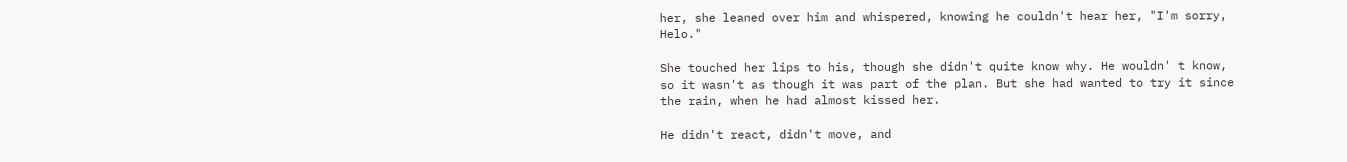her, she leaned over him and whispered, knowing he couldn't hear her, "I'm sorry, Helo."

She touched her lips to his, though she didn't quite know why. He wouldn' t know, so it wasn't as though it was part of the plan. But she had wanted to try it since the rain, when he had almost kissed her.

He didn't react, didn't move, and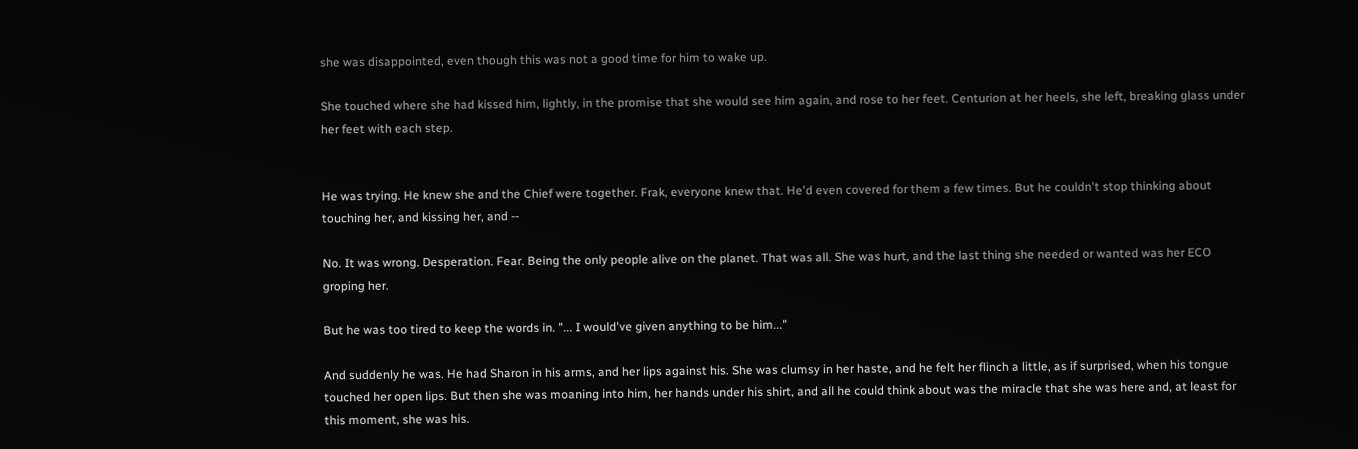she was disappointed, even though this was not a good time for him to wake up.

She touched where she had kissed him, lightly, in the promise that she would see him again, and rose to her feet. Centurion at her heels, she left, breaking glass under her feet with each step.


He was trying. He knew she and the Chief were together. Frak, everyone knew that. He'd even covered for them a few times. But he couldn't stop thinking about touching her, and kissing her, and --

No. It was wrong. Desperation. Fear. Being the only people alive on the planet. That was all. She was hurt, and the last thing she needed or wanted was her ECO groping her.

But he was too tired to keep the words in. "... I would've given anything to be him..."

And suddenly he was. He had Sharon in his arms, and her lips against his. She was clumsy in her haste, and he felt her flinch a little, as if surprised, when his tongue touched her open lips. But then she was moaning into him, her hands under his shirt, and all he could think about was the miracle that she was here and, at least for this moment, she was his.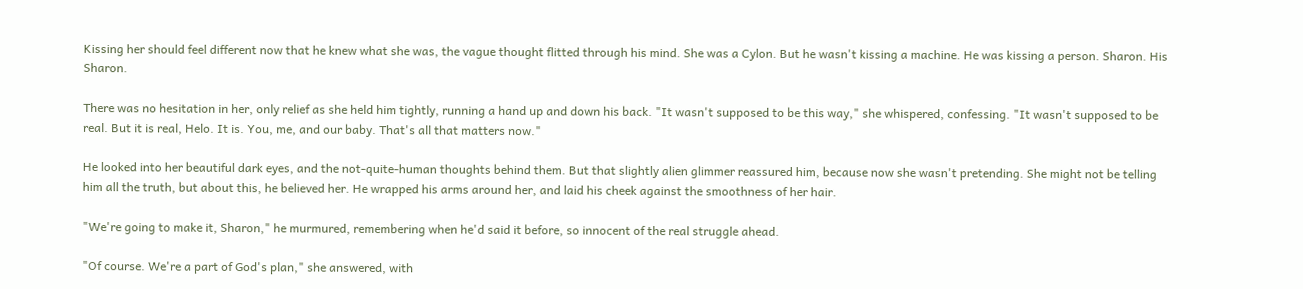Kissing her should feel different now that he knew what she was, the vague thought flitted through his mind. She was a Cylon. But he wasn't kissing a machine. He was kissing a person. Sharon. His Sharon.

There was no hesitation in her, only relief as she held him tightly, running a hand up and down his back. "It wasn't supposed to be this way," she whispered, confessing. "It wasn't supposed to be real. But it is real, Helo. It is. You, me, and our baby. That's all that matters now."

He looked into her beautiful dark eyes, and the not-quite-human thoughts behind them. But that slightly alien glimmer reassured him, because now she wasn't pretending. She might not be telling him all the truth, but about this, he believed her. He wrapped his arms around her, and laid his cheek against the smoothness of her hair.

"We're going to make it, Sharon," he murmured, remembering when he'd said it before, so innocent of the real struggle ahead.

"Of course. We're a part of God's plan," she answered, with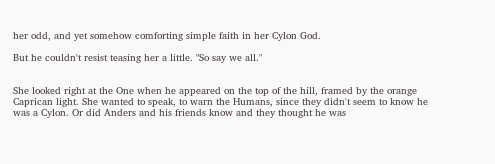her odd, and yet somehow comforting simple faith in her Cylon God.

But he couldn't resist teasing her a little. "So say we all."


She looked right at the One when he appeared on the top of the hill, framed by the orange Caprican light. She wanted to speak, to warn the Humans, since they didn't seem to know he was a Cylon. Or did Anders and his friends know and they thought he was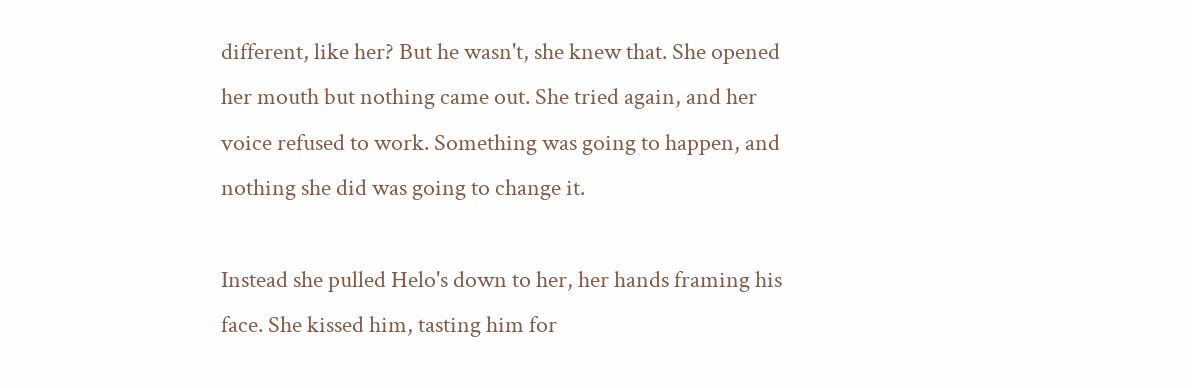different, like her? But he wasn't, she knew that. She opened her mouth but nothing came out. She tried again, and her voice refused to work. Something was going to happen, and nothing she did was going to change it.

Instead she pulled Helo's down to her, her hands framing his face. She kissed him, tasting him for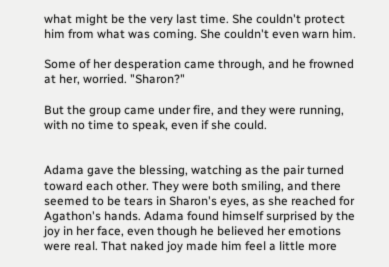what might be the very last time. She couldn't protect him from what was coming. She couldn't even warn him.

Some of her desperation came through, and he frowned at her, worried. "Sharon?"

But the group came under fire, and they were running, with no time to speak, even if she could.


Adama gave the blessing, watching as the pair turned toward each other. They were both smiling, and there seemed to be tears in Sharon's eyes, as she reached for Agathon's hands. Adama found himself surprised by the joy in her face, even though he believed her emotions were real. That naked joy made him feel a little more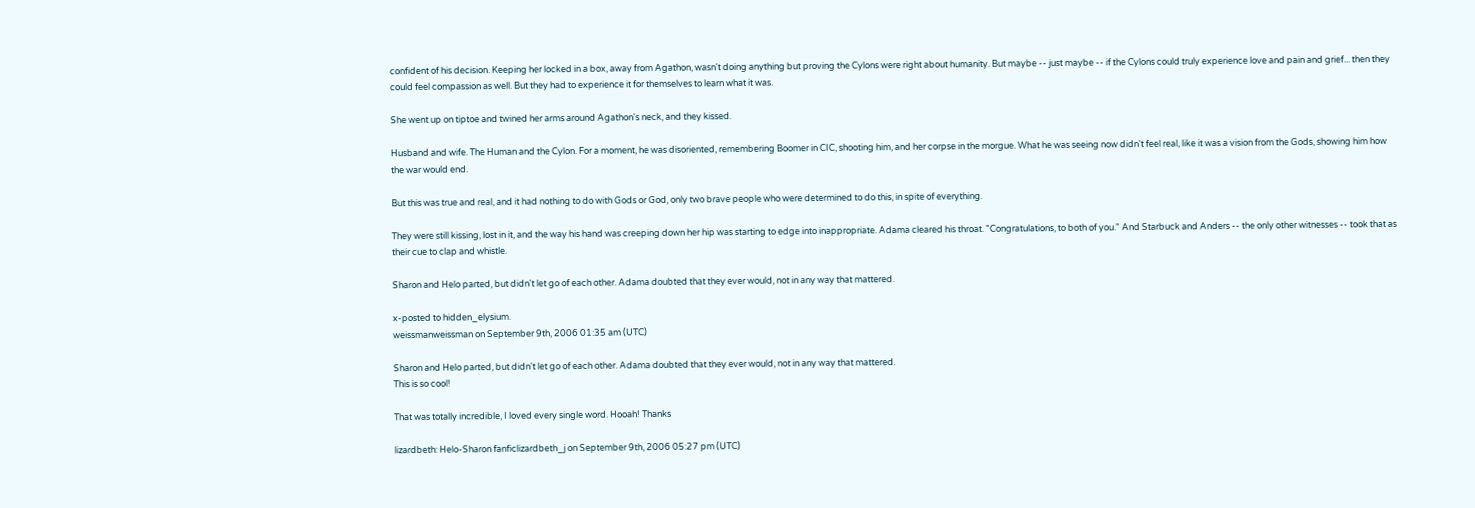confident of his decision. Keeping her locked in a box, away from Agathon, wasn't doing anything but proving the Cylons were right about humanity. But maybe -- just maybe -- if the Cylons could truly experience love and pain and grief... then they could feel compassion as well. But they had to experience it for themselves to learn what it was.

She went up on tiptoe and twined her arms around Agathon's neck, and they kissed.

Husband and wife. The Human and the Cylon. For a moment, he was disoriented, remembering Boomer in CIC, shooting him, and her corpse in the morgue. What he was seeing now didn't feel real, like it was a vision from the Gods, showing him how the war would end.

But this was true and real, and it had nothing to do with Gods or God, only two brave people who were determined to do this, in spite of everything.

They were still kissing, lost in it, and the way his hand was creeping down her hip was starting to edge into inappropriate. Adama cleared his throat. "Congratulations, to both of you." And Starbuck and Anders -- the only other witnesses -- took that as their cue to clap and whistle.

Sharon and Helo parted, but didn't let go of each other. Adama doubted that they ever would, not in any way that mattered.

x-posted to hidden_elysium.
weissmanweissman on September 9th, 2006 01:35 am (UTC)

Sharon and Helo parted, but didn't let go of each other. Adama doubted that they ever would, not in any way that mattered.
This is so cool!

That was totally incredible, I loved every single word. Hooah! Thanks

lizardbeth: Helo-Sharon fanficlizardbeth_j on September 9th, 2006 05:27 pm (UTC)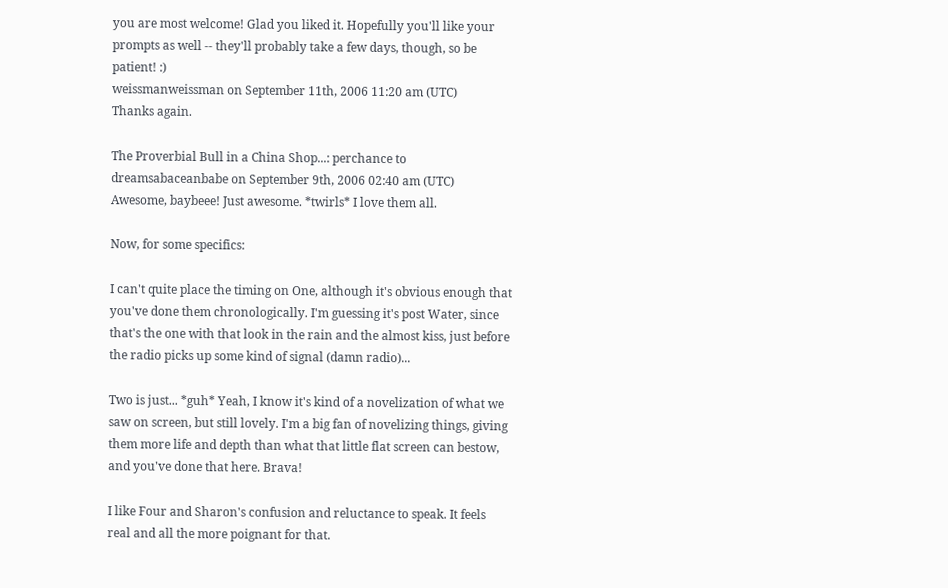you are most welcome! Glad you liked it. Hopefully you'll like your prompts as well -- they'll probably take a few days, though, so be patient! :)
weissmanweissman on September 11th, 2006 11:20 am (UTC)
Thanks again.

The Proverbial Bull in a China Shop...: perchance to dreamsabaceanbabe on September 9th, 2006 02:40 am (UTC)
Awesome, baybeee! Just awesome. *twirls* I love them all.

Now, for some specifics:

I can't quite place the timing on One, although it's obvious enough that you've done them chronologically. I'm guessing it's post Water, since that's the one with that look in the rain and the almost kiss, just before the radio picks up some kind of signal (damn radio)...

Two is just... *guh* Yeah, I know it's kind of a novelization of what we saw on screen, but still lovely. I'm a big fan of novelizing things, giving them more life and depth than what that little flat screen can bestow, and you've done that here. Brava!

I like Four and Sharon's confusion and reluctance to speak. It feels real and all the more poignant for that.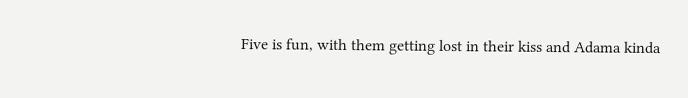Five is fun, with them getting lost in their kiss and Adama kinda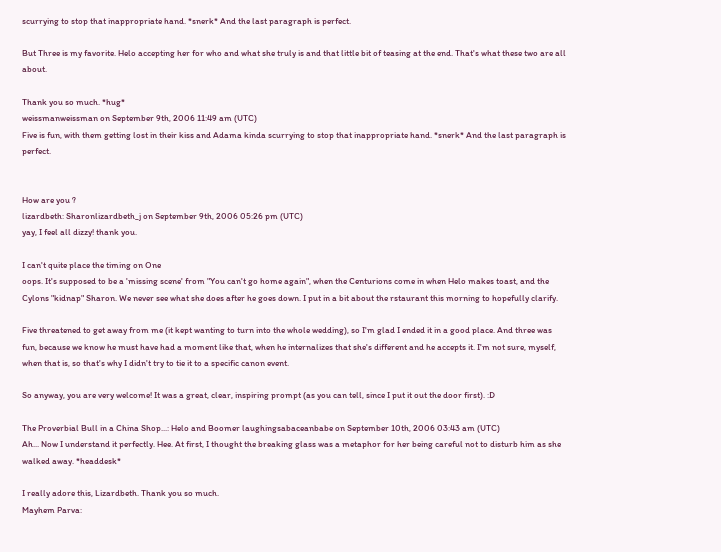scurrying to stop that inappropriate hand. *snerk* And the last paragraph is perfect.

But Three is my favorite. Helo accepting her for who and what she truly is and that little bit of teasing at the end. That's what these two are all about.

Thank you so much. *hug*
weissmanweissman on September 9th, 2006 11:49 am (UTC)
Five is fun, with them getting lost in their kiss and Adama kinda scurrying to stop that inappropriate hand. *snerk* And the last paragraph is perfect.


How are you ?
lizardbeth: Sharonlizardbeth_j on September 9th, 2006 05:26 pm (UTC)
yay, I feel all dizzy! thank you.

I can't quite place the timing on One
oops. It's supposed to be a 'missing scene' from "You can't go home again", when the Centurions come in when Helo makes toast, and the Cylons "kidnap" Sharon. We never see what she does after he goes down. I put in a bit about the rstaurant this morning to hopefully clarify.

Five threatened to get away from me (it kept wanting to turn into the whole wedding), so I'm glad I ended it in a good place. And three was fun, because we know he must have had a moment like that, when he internalizes that she's different and he accepts it. I'm not sure, myself, when that is, so that's why I didn't try to tie it to a specific canon event.

So anyway, you are very welcome! It was a great, clear, inspiring prompt (as you can tell, since I put it out the door first). :D

The Proverbial Bull in a China Shop...: Helo and Boomer laughingsabaceanbabe on September 10th, 2006 03:43 am (UTC)
Ah... Now I understand it perfectly. Hee. At first, I thought the breaking glass was a metaphor for her being careful not to disturb him as she walked away. *headdesk*

I really adore this, Lizardbeth. Thank you so much.
Mayhem Parva: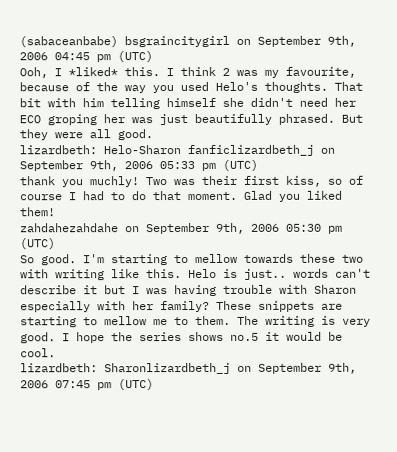(sabaceanbabe) bsgraincitygirl on September 9th, 2006 04:45 pm (UTC)
Ooh, I *liked* this. I think 2 was my favourite, because of the way you used Helo's thoughts. That bit with him telling himself she didn't need her ECO groping her was just beautifully phrased. But they were all good.
lizardbeth: Helo-Sharon fanficlizardbeth_j on September 9th, 2006 05:33 pm (UTC)
thank you muchly! Two was their first kiss, so of course I had to do that moment. Glad you liked them!
zahdahezahdahe on September 9th, 2006 05:30 pm (UTC)
So good. I'm starting to mellow towards these two with writing like this. Helo is just.. words can't describe it but I was having trouble with Sharon especially with her family? These snippets are starting to mellow me to them. The writing is very good. I hope the series shows no.5 it would be cool.
lizardbeth: Sharonlizardbeth_j on September 9th, 2006 07:45 pm (UTC)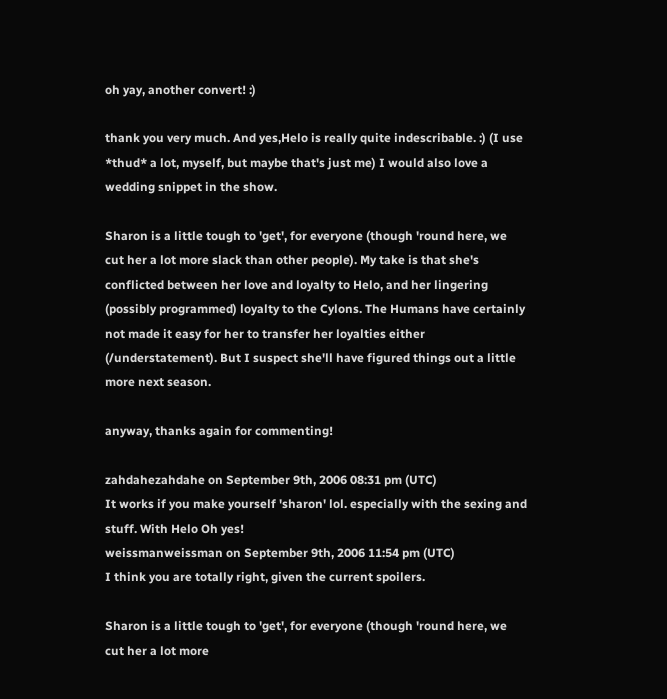oh yay, another convert! :)

thank you very much. And yes,Helo is really quite indescribable. :) (I use *thud* a lot, myself, but maybe that's just me) I would also love a wedding snippet in the show.

Sharon is a little tough to 'get', for everyone (though 'round here, we cut her a lot more slack than other people). My take is that she's conflicted between her love and loyalty to Helo, and her lingering (possibly programmed) loyalty to the Cylons. The Humans have certainly not made it easy for her to transfer her loyalties either (/understatement). But I suspect she'll have figured things out a little more next season.

anyway, thanks again for commenting!

zahdahezahdahe on September 9th, 2006 08:31 pm (UTC)
It works if you make yourself 'sharon' lol. especially with the sexing and stuff. With Helo Oh yes!
weissmanweissman on September 9th, 2006 11:54 pm (UTC)
I think you are totally right, given the current spoilers.

Sharon is a little tough to 'get', for everyone (though 'round here, we cut her a lot more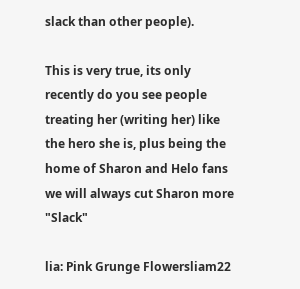slack than other people).

This is very true, its only recently do you see people treating her (writing her) like the hero she is, plus being the home of Sharon and Helo fans we will always cut Sharon more "Slack"

lia: Pink Grunge Flowersliam22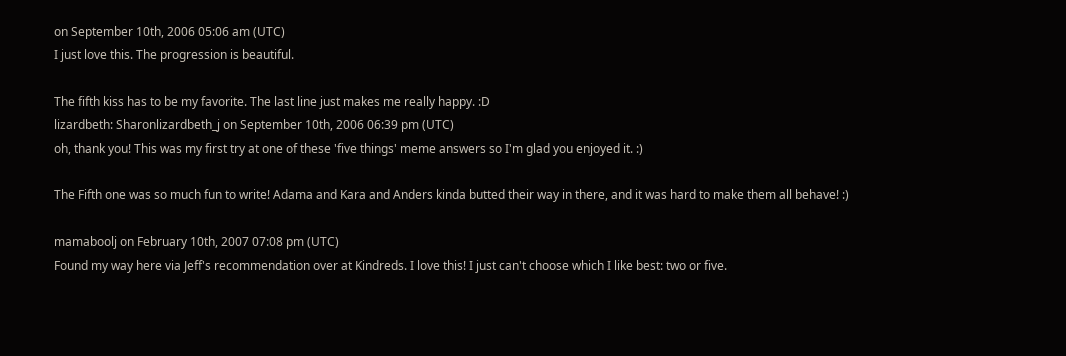on September 10th, 2006 05:06 am (UTC)
I just love this. The progression is beautiful.

The fifth kiss has to be my favorite. The last line just makes me really happy. :D
lizardbeth: Sharonlizardbeth_j on September 10th, 2006 06:39 pm (UTC)
oh, thank you! This was my first try at one of these 'five things' meme answers so I'm glad you enjoyed it. :)

The Fifth one was so much fun to write! Adama and Kara and Anders kinda butted their way in there, and it was hard to make them all behave! :)

mamaboolj on February 10th, 2007 07:08 pm (UTC)
Found my way here via Jeff's recommendation over at Kindreds. I love this! I just can't choose which I like best: two or five.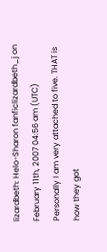lizardbeth: Helo-Sharon fanficlizardbeth_j on February 11th, 2007 04:56 am (UTC)
Personally I am very attached to five. THAT is how they got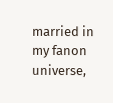married in my fanon universe,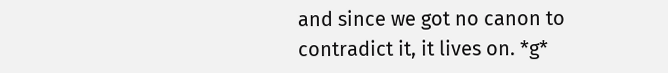and since we got no canon to contradict it, it lives on. *g*